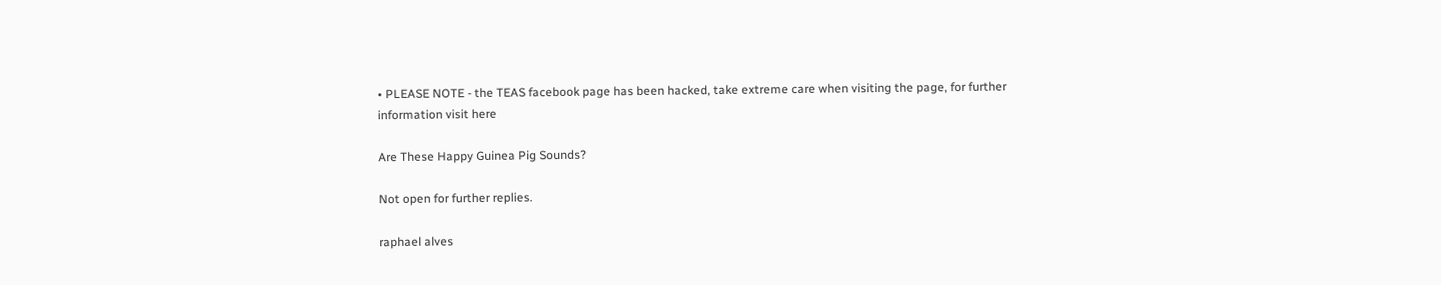• PLEASE NOTE - the TEAS facebook page has been hacked, take extreme care when visiting the page, for further information visit here

Are These Happy Guinea Pig Sounds?

Not open for further replies.

raphael alves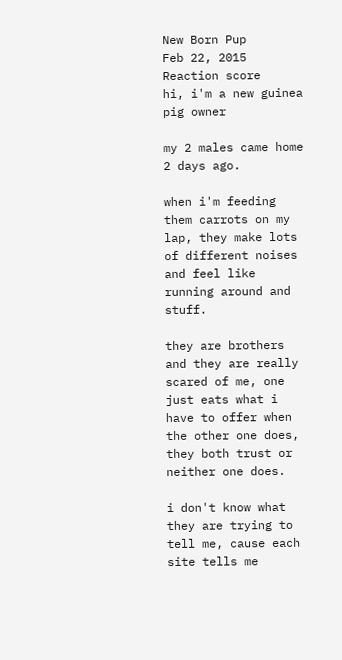New Born Pup
Feb 22, 2015
Reaction score
hi, i'm a new guinea pig owner

my 2 males came home 2 days ago.

when i'm feeding them carrots on my lap, they make lots of different noises and feel like running around and stuff.

they are brothers and they are really scared of me, one just eats what i have to offer when the other one does, they both trust or neither one does.

i don't know what they are trying to tell me, cause each site tells me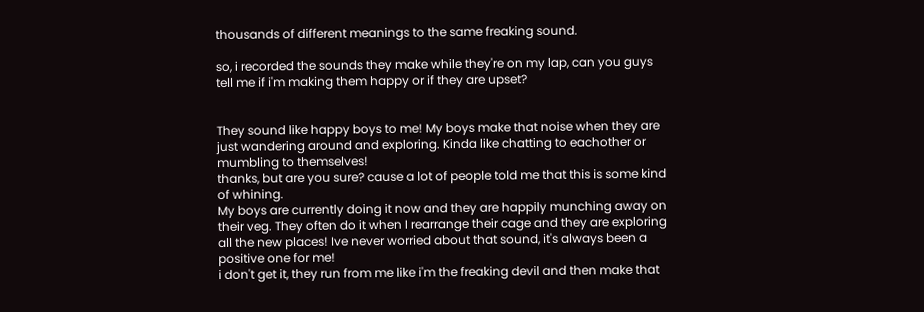thousands of different meanings to the same freaking sound.

so, i recorded the sounds they make while they're on my lap, can you guys tell me if i'm making them happy or if they are upset?


They sound like happy boys to me! My boys make that noise when they are just wandering around and exploring. Kinda like chatting to eachother or mumbling to themselves!
thanks, but are you sure? cause a lot of people told me that this is some kind of whining.
My boys are currently doing it now and they are happily munching away on their veg. They often do it when I rearrange their cage and they are exploring all the new places! Ive never worried about that sound, it's always been a positive one for me!
i don't get it, they run from me like i'm the freaking devil and then make that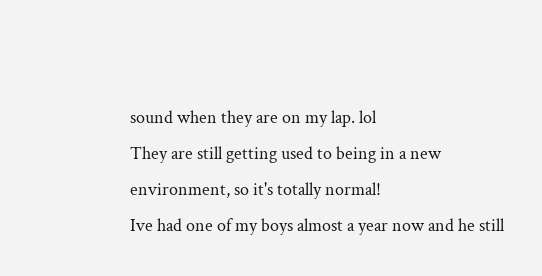sound when they are on my lap. lol
They are still getting used to being in a new environment, so it's totally normal!
Ive had one of my boys almost a year now and he still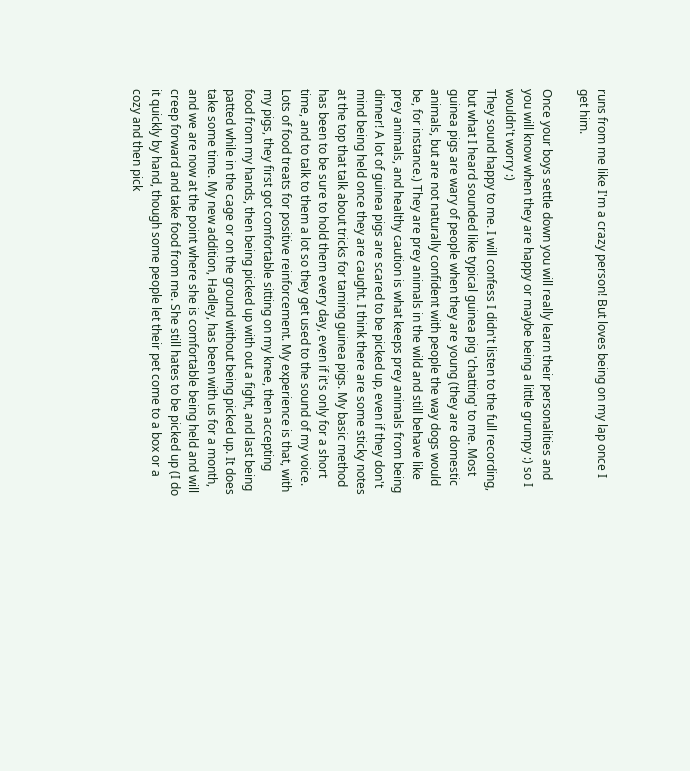runs from me like I'm a crazy person! But loves being on my lap once I get him.

Once your boys settle down you will really learn their personalities and you will know when they are happy or maybe being a little grumpy :) so I wouldn't worry :)
They sound happy to me. I will confess I didn't listen to the full recording, but what I heard sounded like typical guinea pig 'chatting' to me. Most guinea pigs are wary of people when they are young (they are domestic animals, but are not naturally confident with people the way dogs would be, for instance.) They are prey animals in the wild and still behave like prey animals, and healthy caution is what keeps prey animals from being dinner! A lot of guinea pigs are scared to be picked up, even if they don't mind being held once they are caught. I think there are some sticky notes at the top that talk about tricks for taming guinea pigs. My basic method has been to be sure to hold them every day, even if it's only for a short time, and to talk to them a lot so they get used to the sound of my voice. Lots of food treats for positive reinforcement. My experience is that, with my pigs, they first got comfortable sitting on my knee, then accepting food from my hands, then being picked up with out a fight, and last being patted while in the cage or on the ground without being picked up. It does take some time. My new addition, Hadley, has been with us for a month, and we are now at the point where she is comfortable being held and will creep forward and take food from me. She still hates to be picked up (I do it quickly by hand, though some people let their pet come to a box or a cozy and then pick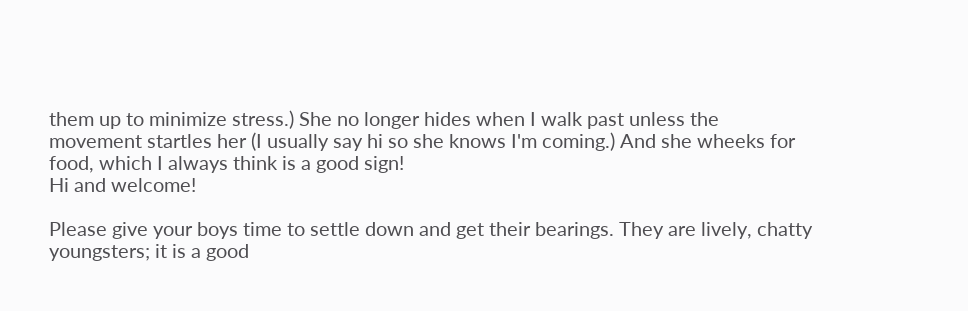them up to minimize stress.) She no longer hides when I walk past unless the movement startles her (I usually say hi so she knows I'm coming.) And she wheeks for food, which I always think is a good sign!
Hi and welcome!

Please give your boys time to settle down and get their bearings. They are lively, chatty youngsters; it is a good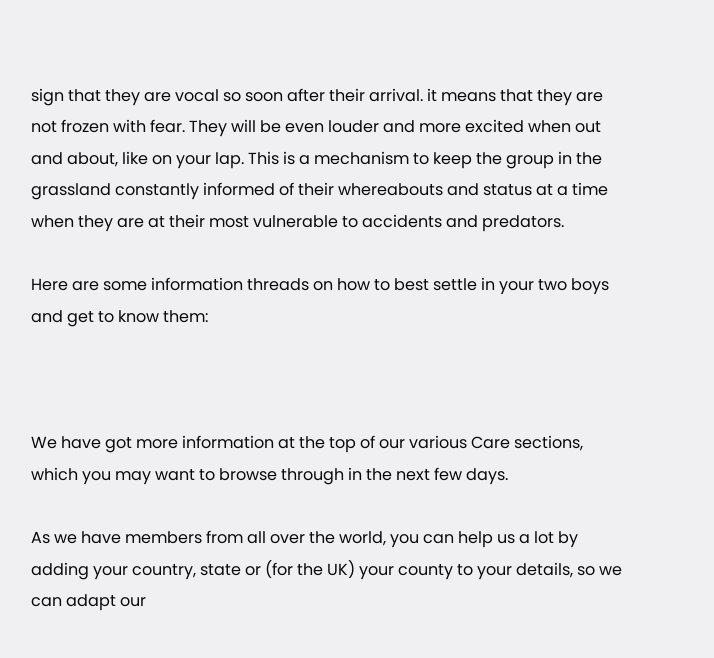sign that they are vocal so soon after their arrival. it means that they are not frozen with fear. They will be even louder and more excited when out and about, like on your lap. This is a mechanism to keep the group in the grassland constantly informed of their whereabouts and status at a time when they are at their most vulnerable to accidents and predators.

Here are some information threads on how to best settle in your two boys and get to know them:



We have got more information at the top of our various Care sections, which you may want to browse through in the next few days.

As we have members from all over the world, you can help us a lot by adding your country, state or (for the UK) your county to your details, so we can adapt our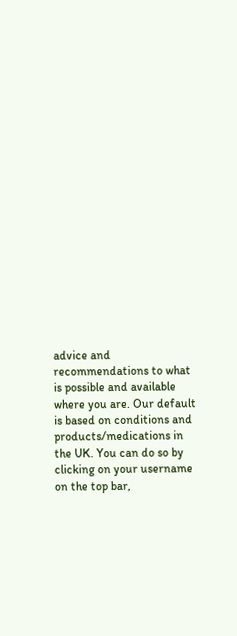advice and recommendations to what is possible and available where you are. Our default is based on conditions and products/medications in the UK. You can do so by clicking on your username on the top bar,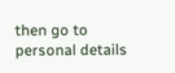then go to personal details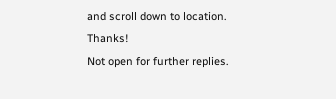and scroll down to location. Thanks!
Not open for further replies.